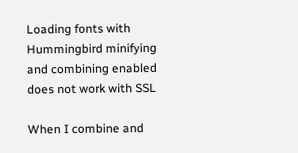Loading fonts with Hummingbird minifying and combining enabled does not work with SSL

When I combine and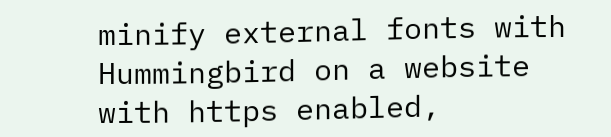minify external fonts with Hummingbird on a website with https enabled,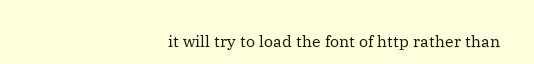it will try to load the font of http rather than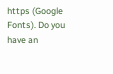https (Google Fonts). Do you have an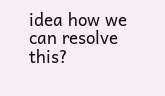idea how we can resolve this?